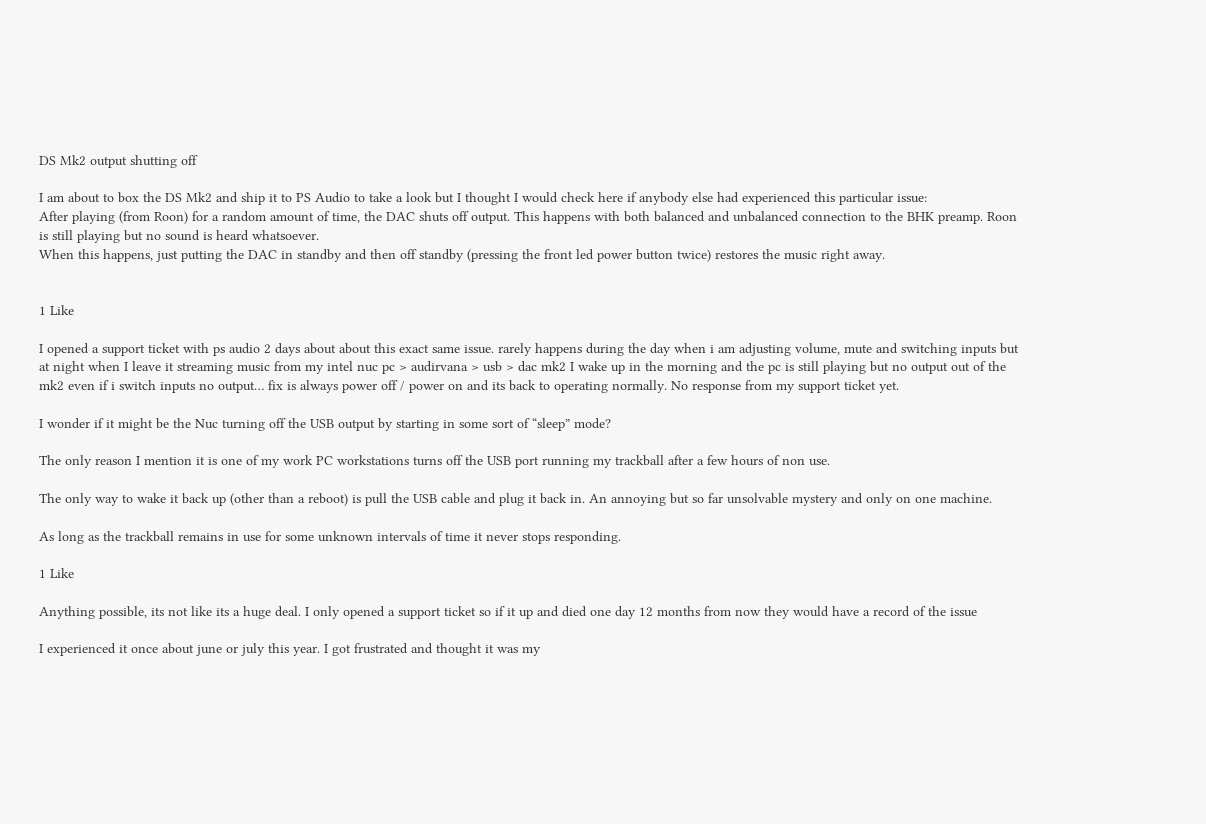DS Mk2 output shutting off

I am about to box the DS Mk2 and ship it to PS Audio to take a look but I thought I would check here if anybody else had experienced this particular issue:
After playing (from Roon) for a random amount of time, the DAC shuts off output. This happens with both balanced and unbalanced connection to the BHK preamp. Roon is still playing but no sound is heard whatsoever.
When this happens, just putting the DAC in standby and then off standby (pressing the front led power button twice) restores the music right away.


1 Like

I opened a support ticket with ps audio 2 days about about this exact same issue. rarely happens during the day when i am adjusting volume, mute and switching inputs but at night when I leave it streaming music from my intel nuc pc > audirvana > usb > dac mk2 I wake up in the morning and the pc is still playing but no output out of the mk2 even if i switch inputs no output… fix is always power off / power on and its back to operating normally. No response from my support ticket yet.

I wonder if it might be the Nuc turning off the USB output by starting in some sort of “sleep” mode?

The only reason I mention it is one of my work PC workstations turns off the USB port running my trackball after a few hours of non use.

The only way to wake it back up (other than a reboot) is pull the USB cable and plug it back in. An annoying but so far unsolvable mystery and only on one machine.

As long as the trackball remains in use for some unknown intervals of time it never stops responding.

1 Like

Anything possible, its not like its a huge deal. I only opened a support ticket so if it up and died one day 12 months from now they would have a record of the issue

I experienced it once about june or july this year. I got frustrated and thought it was my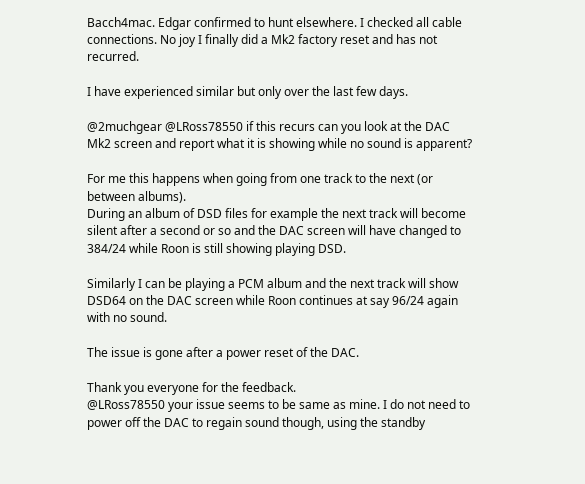Bacch4mac. Edgar confirmed to hunt elsewhere. I checked all cable connections. No joy I finally did a Mk2 factory reset and has not recurred.

I have experienced similar but only over the last few days.

@2muchgear @LRoss78550 if this recurs can you look at the DAC Mk2 screen and report what it is showing while no sound is apparent?

For me this happens when going from one track to the next (or between albums).
During an album of DSD files for example the next track will become silent after a second or so and the DAC screen will have changed to 384/24 while Roon is still showing playing DSD.

Similarly I can be playing a PCM album and the next track will show DSD64 on the DAC screen while Roon continues at say 96/24 again with no sound.

The issue is gone after a power reset of the DAC.

Thank you everyone for the feedback.
@LRoss78550 your issue seems to be same as mine. I do not need to power off the DAC to regain sound though, using the standby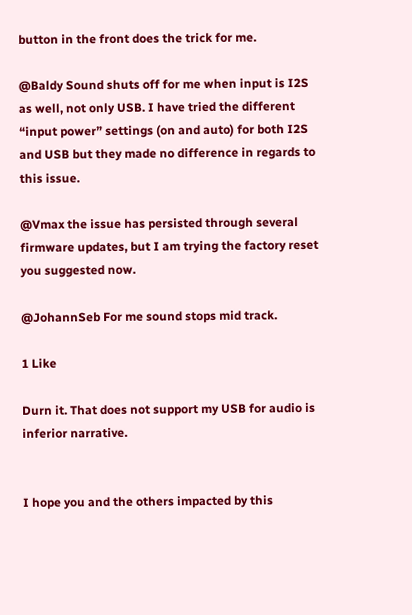button in the front does the trick for me.

@Baldy Sound shuts off for me when input is I2S as well, not only USB. I have tried the different “input power” settings (on and auto) for both I2S and USB but they made no difference in regards to this issue.

@Vmax the issue has persisted through several firmware updates, but I am trying the factory reset you suggested now.

@JohannSeb For me sound stops mid track.

1 Like

Durn it. That does not support my USB for audio is inferior narrative.


I hope you and the others impacted by this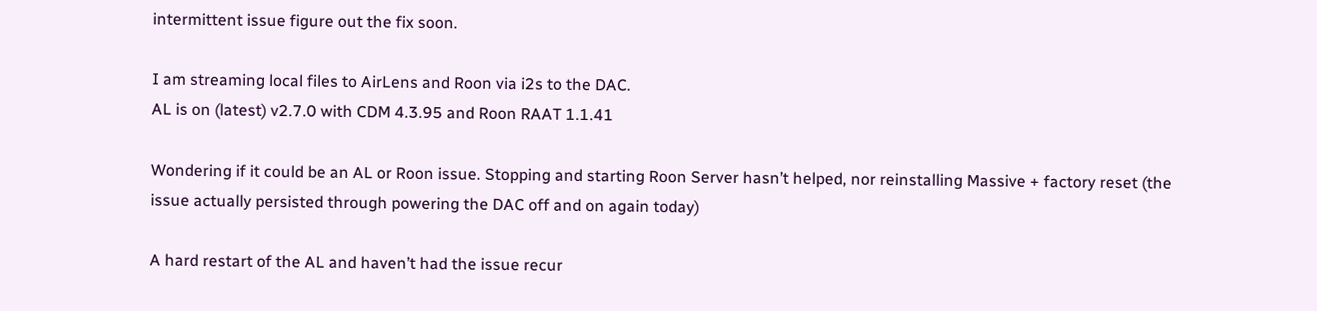intermittent issue figure out the fix soon.

I am streaming local files to AirLens and Roon via i2s to the DAC.
AL is on (latest) v2.7.0 with CDM 4.3.95 and Roon RAAT 1.1.41

Wondering if it could be an AL or Roon issue. Stopping and starting Roon Server hasn’t helped, nor reinstalling Massive + factory reset (the issue actually persisted through powering the DAC off and on again today)

A hard restart of the AL and haven’t had the issue recur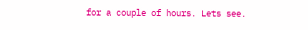for a couple of hours. Lets see.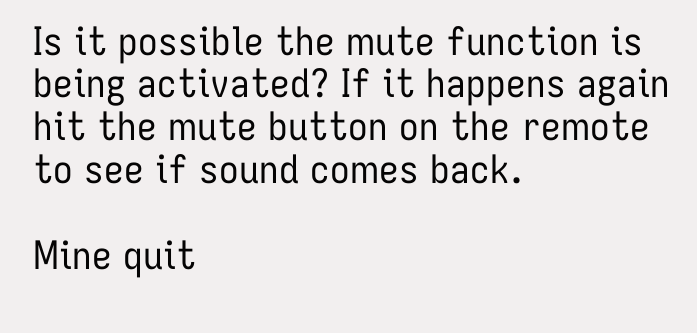Is it possible the mute function is being activated? If it happens again hit the mute button on the remote to see if sound comes back.

Mine quit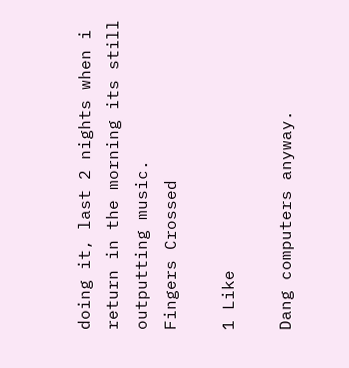doing it, last 2 nights when i return in the morning its still outputting music.
Fingers Crossed

1 Like

Dang computers anyway.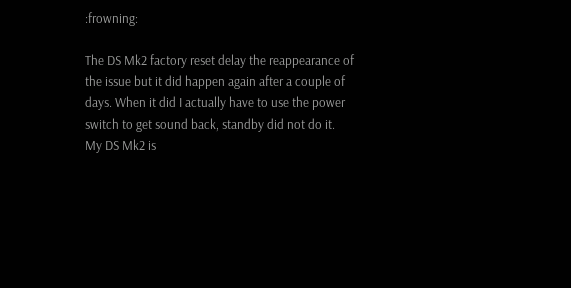:frowning:

The DS Mk2 factory reset delay the reappearance of the issue but it did happen again after a couple of days. When it did I actually have to use the power switch to get sound back, standby did not do it.
My DS Mk2 is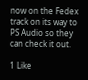now on the Fedex track on its way to PS Audio so they can check it out.

1 Like